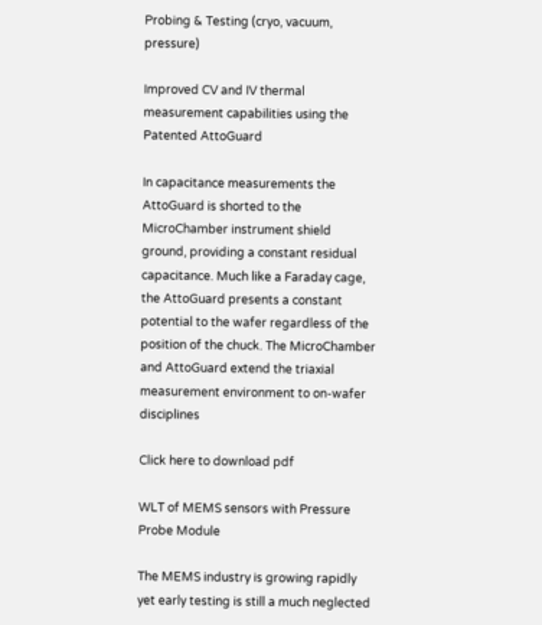Probing & Testing (cryo, vacuum, pressure)

Improved CV and IV thermal measurement capabilities using the Patented AttoGuard

In capacitance measurements the AttoGuard is shorted to the MicroChamber instrument shield ground, providing a constant residual capacitance. Much like a Faraday cage, the AttoGuard presents a constant potential to the wafer regardless of the position of the chuck. The MicroChamber and AttoGuard extend the triaxial measurement environment to on-wafer disciplines

Click here to download pdf

WLT of MEMS sensors with Pressure Probe Module

The MEMS industry is growing rapidly yet early testing is still a much neglected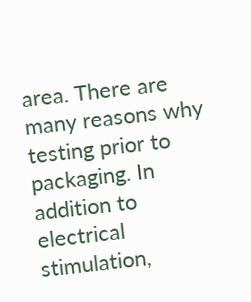area. There are many reasons why testing prior to packaging. In addition to electrical stimulation,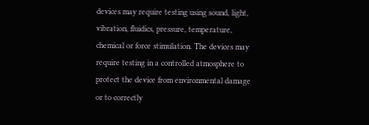devices may require testing using sound, light, vibration, fluidics, pressure, temperature, chemical or force stimulation. The devices may require testing in a controlled atmosphere to protect the device from environmental damage or to correctly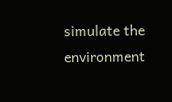simulate the environment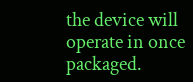the device will operate in once packaged.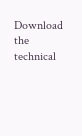Download the technical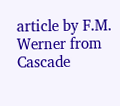article by F.M. Werner from Cascade